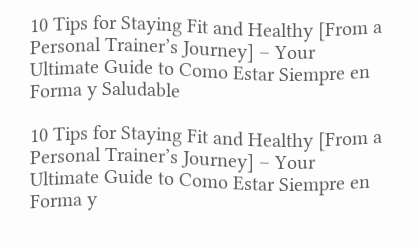10 Tips for Staying Fit and Healthy [From a Personal Trainer’s Journey] – Your Ultimate Guide to Como Estar Siempre en Forma y Saludable

10 Tips for Staying Fit and Healthy [From a Personal Trainer’s Journey] – Your Ultimate Guide to Como Estar Siempre en Forma y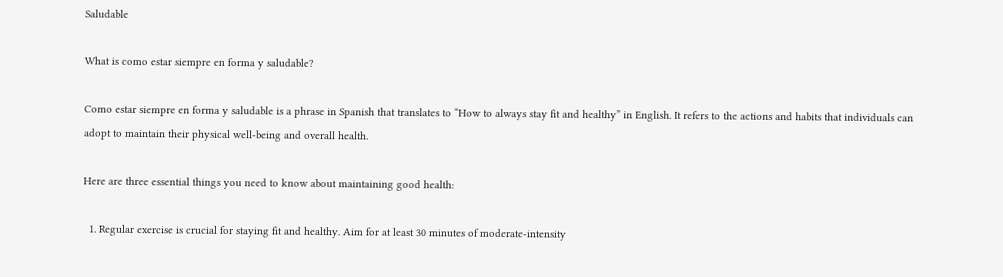Saludable

What is como estar siempre en forma y saludable?

Como estar siempre en forma y saludable is a phrase in Spanish that translates to “How to always stay fit and healthy” in English. It refers to the actions and habits that individuals can adopt to maintain their physical well-being and overall health.

Here are three essential things you need to know about maintaining good health:

  1. Regular exercise is crucial for staying fit and healthy. Aim for at least 30 minutes of moderate-intensity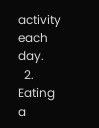activity each day.
  2. Eating a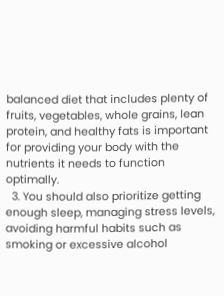balanced diet that includes plenty of fruits, vegetables, whole grains, lean protein, and healthy fats is important for providing your body with the nutrients it needs to function optimally.
  3. You should also prioritize getting enough sleep, managing stress levels, avoiding harmful habits such as smoking or excessive alcohol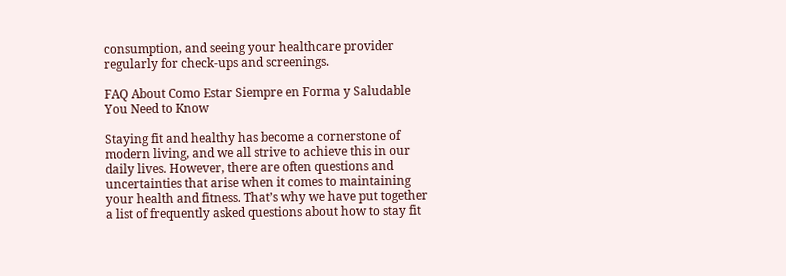consumption, and seeing your healthcare provider regularly for check-ups and screenings.

FAQ About Como Estar Siempre en Forma y Saludable You Need to Know

Staying fit and healthy has become a cornerstone of modern living, and we all strive to achieve this in our daily lives. However, there are often questions and uncertainties that arise when it comes to maintaining your health and fitness. That’s why we have put together a list of frequently asked questions about how to stay fit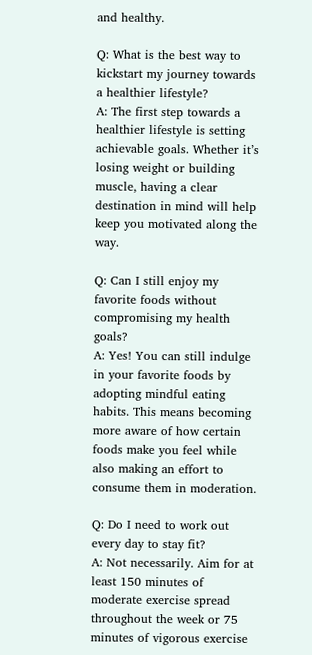and healthy.

Q: What is the best way to kickstart my journey towards a healthier lifestyle?
A: The first step towards a healthier lifestyle is setting achievable goals. Whether it’s losing weight or building muscle, having a clear destination in mind will help keep you motivated along the way.

Q: Can I still enjoy my favorite foods without compromising my health goals?
A: Yes! You can still indulge in your favorite foods by adopting mindful eating habits. This means becoming more aware of how certain foods make you feel while also making an effort to consume them in moderation.

Q: Do I need to work out every day to stay fit?
A: Not necessarily. Aim for at least 150 minutes of moderate exercise spread throughout the week or 75 minutes of vigorous exercise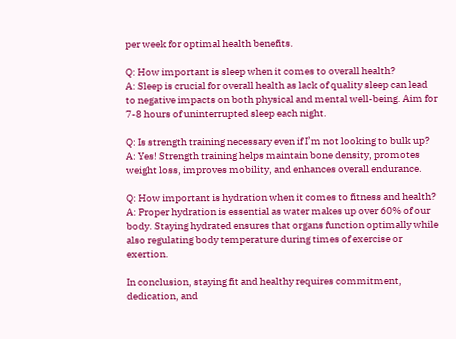per week for optimal health benefits.

Q: How important is sleep when it comes to overall health?
A: Sleep is crucial for overall health as lack of quality sleep can lead to negative impacts on both physical and mental well-being. Aim for 7-8 hours of uninterrupted sleep each night.

Q: Is strength training necessary even if I’m not looking to bulk up?
A: Yes! Strength training helps maintain bone density, promotes weight loss, improves mobility, and enhances overall endurance.

Q: How important is hydration when it comes to fitness and health?
A: Proper hydration is essential as water makes up over 60% of our body. Staying hydrated ensures that organs function optimally while also regulating body temperature during times of exercise or exertion.

In conclusion, staying fit and healthy requires commitment, dedication, and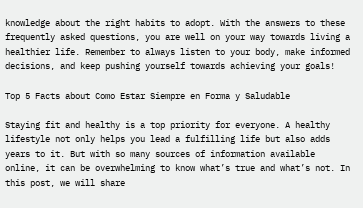knowledge about the right habits to adopt. With the answers to these frequently asked questions, you are well on your way towards living a healthier life. Remember to always listen to your body, make informed decisions, and keep pushing yourself towards achieving your goals!

Top 5 Facts about Como Estar Siempre en Forma y Saludable

Staying fit and healthy is a top priority for everyone. A healthy lifestyle not only helps you lead a fulfilling life but also adds years to it. But with so many sources of information available online, it can be overwhelming to know what’s true and what’s not. In this post, we will share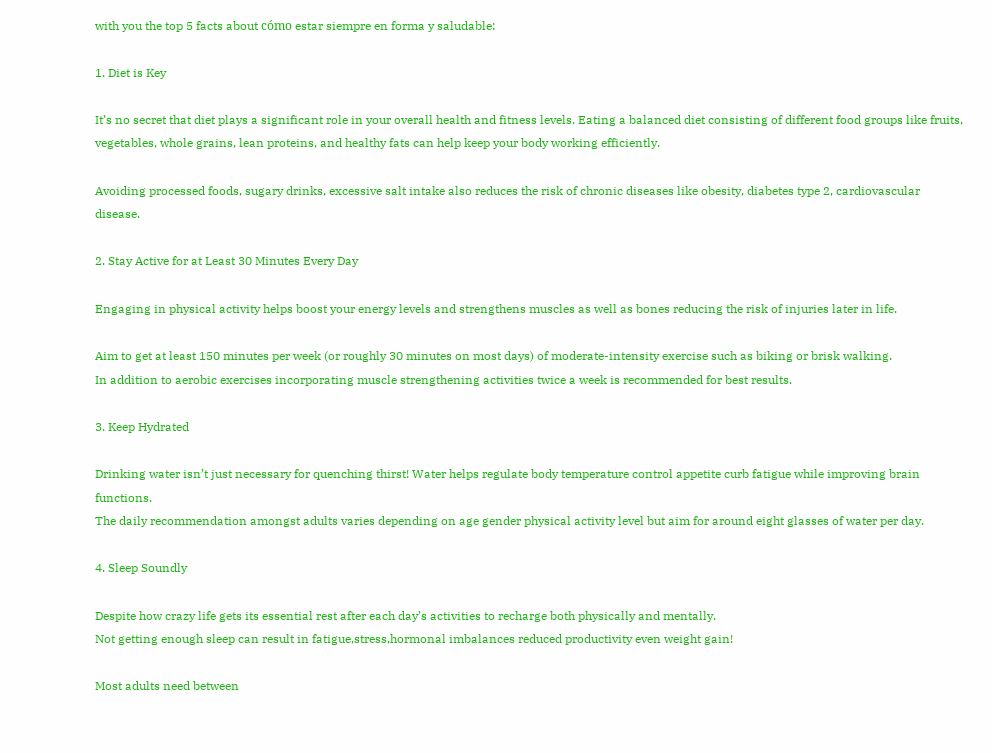with you the top 5 facts about cómo estar siempre en forma y saludable:

1. Diet is Key

It’s no secret that diet plays a significant role in your overall health and fitness levels. Eating a balanced diet consisting of different food groups like fruits, vegetables, whole grains, lean proteins, and healthy fats can help keep your body working efficiently.

Avoiding processed foods, sugary drinks, excessive salt intake also reduces the risk of chronic diseases like obesity, diabetes type 2, cardiovascular disease.

2. Stay Active for at Least 30 Minutes Every Day

Engaging in physical activity helps boost your energy levels and strengthens muscles as well as bones reducing the risk of injuries later in life.

Aim to get at least 150 minutes per week (or roughly 30 minutes on most days) of moderate-intensity exercise such as biking or brisk walking.
In addition to aerobic exercises incorporating muscle strengthening activities twice a week is recommended for best results.

3. Keep Hydrated

Drinking water isn’t just necessary for quenching thirst! Water helps regulate body temperature control appetite curb fatigue while improving brain functions.
The daily recommendation amongst adults varies depending on age gender physical activity level but aim for around eight glasses of water per day.

4. Sleep Soundly

Despite how crazy life gets its essential rest after each day’s activities to recharge both physically and mentally.
Not getting enough sleep can result in fatigue,stress,hormonal imbalances reduced productivity even weight gain!

Most adults need between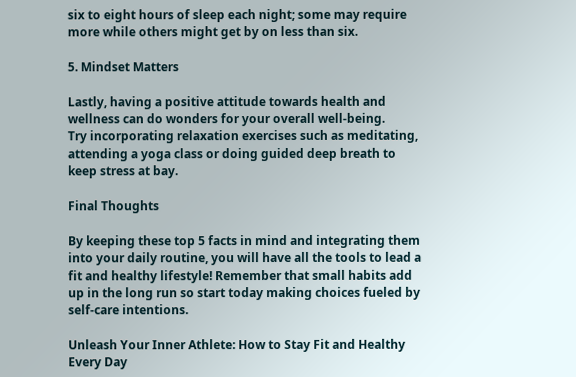six to eight hours of sleep each night; some may require more while others might get by on less than six.

5. Mindset Matters

Lastly, having a positive attitude towards health and wellness can do wonders for your overall well-being.
Try incorporating relaxation exercises such as meditating, attending a yoga class or doing guided deep breath to keep stress at bay.

Final Thoughts

By keeping these top 5 facts in mind and integrating them into your daily routine, you will have all the tools to lead a fit and healthy lifestyle! Remember that small habits add up in the long run so start today making choices fueled by self-care intentions.

Unleash Your Inner Athlete: How to Stay Fit and Healthy Every Day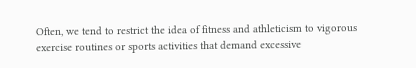Often, we tend to restrict the idea of fitness and athleticism to vigorous exercise routines or sports activities that demand excessive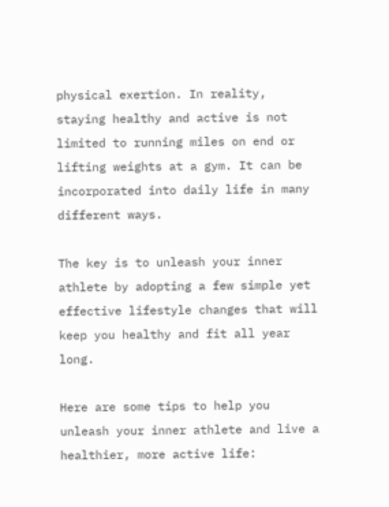physical exertion. In reality, staying healthy and active is not limited to running miles on end or lifting weights at a gym. It can be incorporated into daily life in many different ways.

The key is to unleash your inner athlete by adopting a few simple yet effective lifestyle changes that will keep you healthy and fit all year long.

Here are some tips to help you unleash your inner athlete and live a healthier, more active life: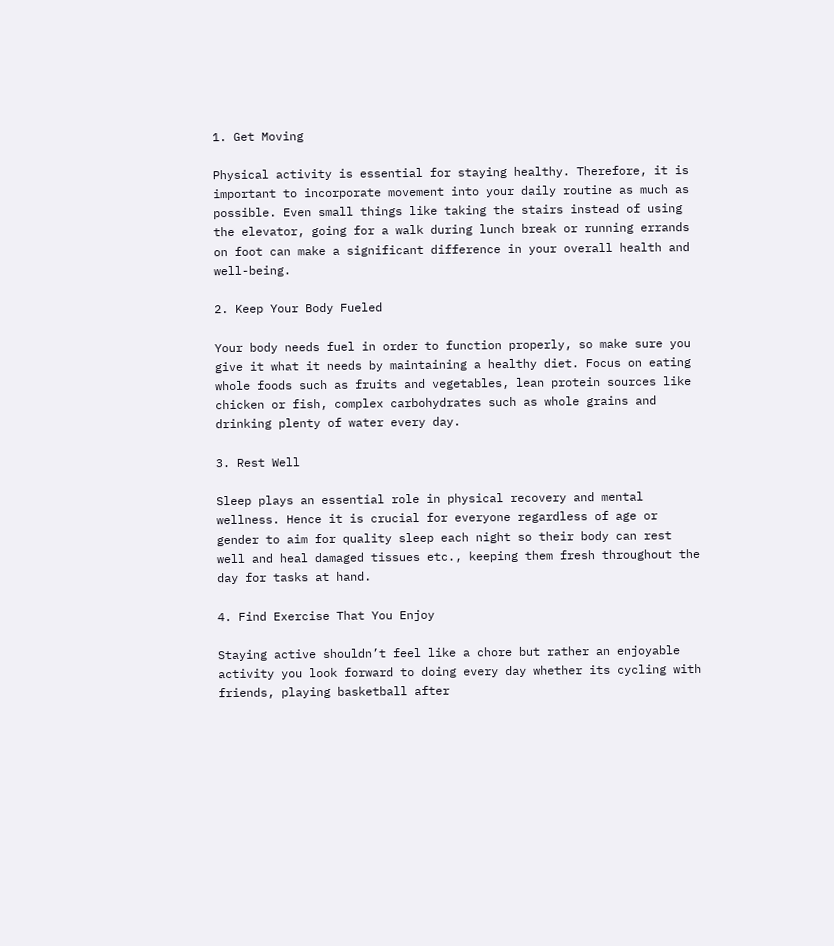1. Get Moving

Physical activity is essential for staying healthy. Therefore, it is important to incorporate movement into your daily routine as much as possible. Even small things like taking the stairs instead of using the elevator, going for a walk during lunch break or running errands on foot can make a significant difference in your overall health and well-being.

2. Keep Your Body Fueled

Your body needs fuel in order to function properly, so make sure you give it what it needs by maintaining a healthy diet. Focus on eating whole foods such as fruits and vegetables, lean protein sources like chicken or fish, complex carbohydrates such as whole grains and drinking plenty of water every day.

3. Rest Well

Sleep plays an essential role in physical recovery and mental wellness. Hence it is crucial for everyone regardless of age or gender to aim for quality sleep each night so their body can rest well and heal damaged tissues etc., keeping them fresh throughout the day for tasks at hand.

4. Find Exercise That You Enjoy

Staying active shouldn’t feel like a chore but rather an enjoyable activity you look forward to doing every day whether its cycling with friends, playing basketball after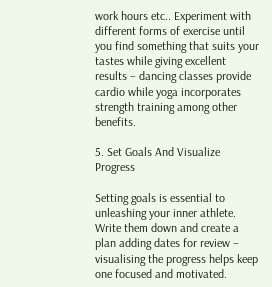work hours etc.. Experiment with different forms of exercise until you find something that suits your tastes while giving excellent results – dancing classes provide cardio while yoga incorporates strength training among other benefits.

5. Set Goals And Visualize Progress

Setting goals is essential to unleashing your inner athlete. Write them down and create a plan adding dates for review – visualising the progress helps keep one focused and motivated.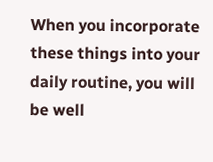When you incorporate these things into your daily routine, you will be well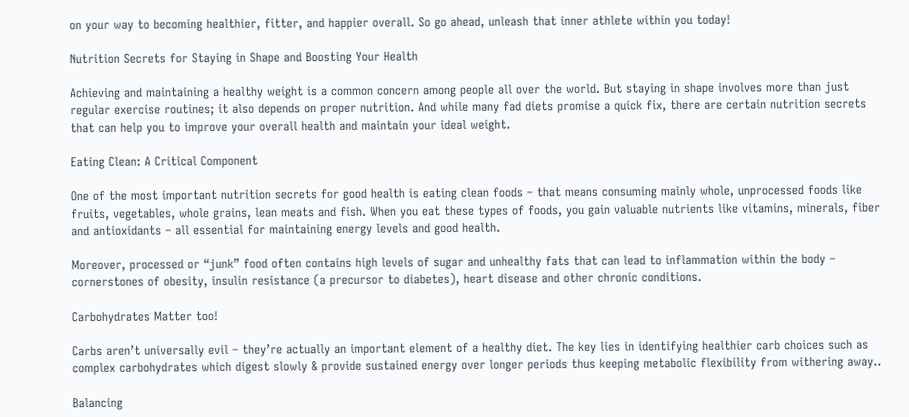on your way to becoming healthier, fitter, and happier overall. So go ahead, unleash that inner athlete within you today!

Nutrition Secrets for Staying in Shape and Boosting Your Health

Achieving and maintaining a healthy weight is a common concern among people all over the world. But staying in shape involves more than just regular exercise routines; it also depends on proper nutrition. And while many fad diets promise a quick fix, there are certain nutrition secrets that can help you to improve your overall health and maintain your ideal weight.

Eating Clean: A Critical Component

One of the most important nutrition secrets for good health is eating clean foods – that means consuming mainly whole, unprocessed foods like fruits, vegetables, whole grains, lean meats and fish. When you eat these types of foods, you gain valuable nutrients like vitamins, minerals, fiber and antioxidants – all essential for maintaining energy levels and good health.

Moreover, processed or “junk” food often contains high levels of sugar and unhealthy fats that can lead to inflammation within the body – cornerstones of obesity, insulin resistance (a precursor to diabetes), heart disease and other chronic conditions.

Carbohydrates Matter too!

Carbs aren’t universally evil – they’re actually an important element of a healthy diet. The key lies in identifying healthier carb choices such as complex carbohydrates which digest slowly & provide sustained energy over longer periods thus keeping metabolic flexibility from withering away..

Balancing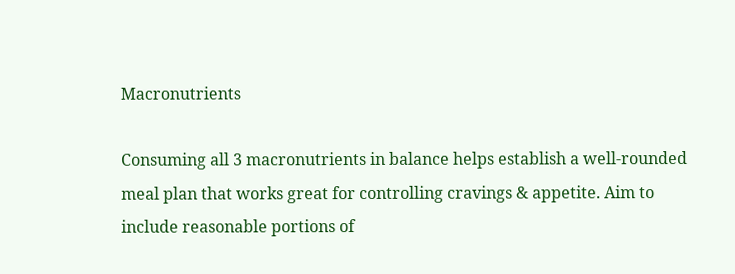Macronutrients

Consuming all 3 macronutrients in balance helps establish a well-rounded meal plan that works great for controlling cravings & appetite. Aim to include reasonable portions of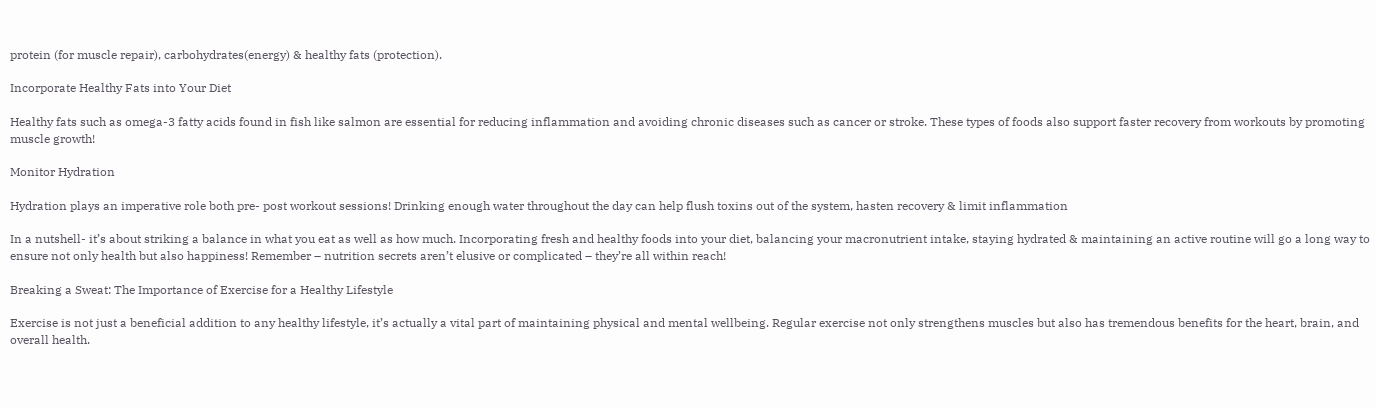protein (for muscle repair), carbohydrates(energy) & healthy fats (protection).

Incorporate Healthy Fats into Your Diet

Healthy fats such as omega-3 fatty acids found in fish like salmon are essential for reducing inflammation and avoiding chronic diseases such as cancer or stroke. These types of foods also support faster recovery from workouts by promoting muscle growth!

Monitor Hydration

Hydration plays an imperative role both pre- post workout sessions! Drinking enough water throughout the day can help flush toxins out of the system, hasten recovery & limit inflammation

In a nutshell- it’s about striking a balance in what you eat as well as how much. Incorporating fresh and healthy foods into your diet, balancing your macronutrient intake, staying hydrated & maintaining an active routine will go a long way to ensure not only health but also happiness! Remember – nutrition secrets aren’t elusive or complicated – they’re all within reach!

Breaking a Sweat: The Importance of Exercise for a Healthy Lifestyle

Exercise is not just a beneficial addition to any healthy lifestyle, it’s actually a vital part of maintaining physical and mental wellbeing. Regular exercise not only strengthens muscles but also has tremendous benefits for the heart, brain, and overall health.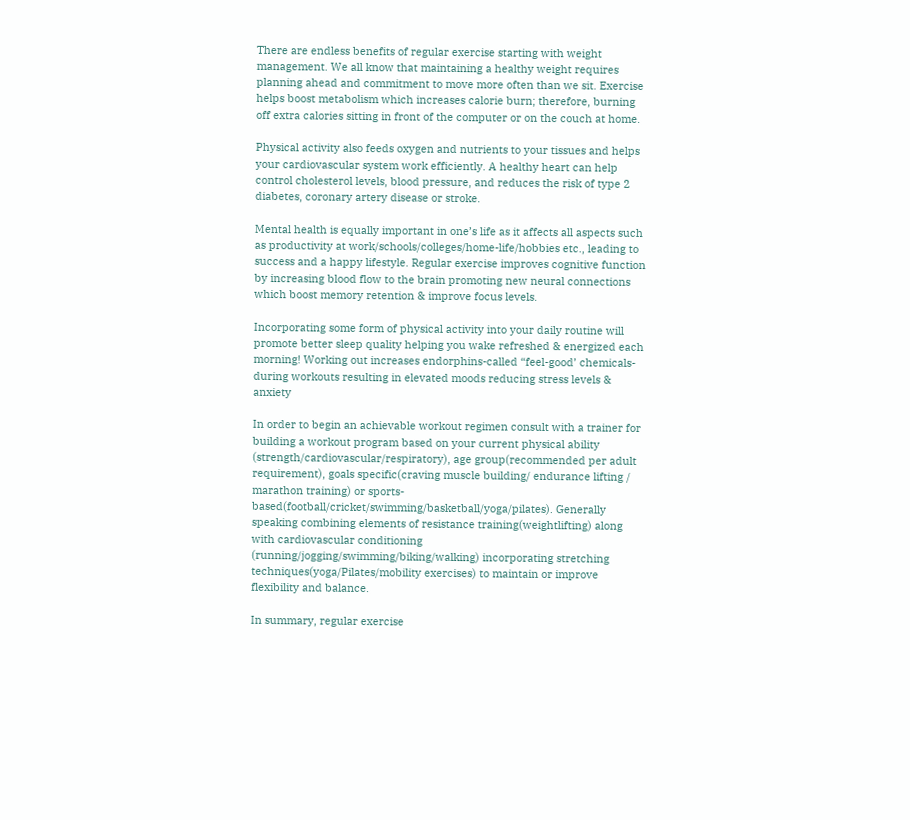There are endless benefits of regular exercise starting with weight management. We all know that maintaining a healthy weight requires planning ahead and commitment to move more often than we sit. Exercise helps boost metabolism which increases calorie burn; therefore, burning off extra calories sitting in front of the computer or on the couch at home.

Physical activity also feeds oxygen and nutrients to your tissues and helps your cardiovascular system work efficiently. A healthy heart can help control cholesterol levels, blood pressure, and reduces the risk of type 2 diabetes, coronary artery disease or stroke.

Mental health is equally important in one’s life as it affects all aspects such as productivity at work/schools/colleges/home-life/hobbies etc., leading to success and a happy lifestyle. Regular exercise improves cognitive function by increasing blood flow to the brain promoting new neural connections which boost memory retention & improve focus levels.

Incorporating some form of physical activity into your daily routine will promote better sleep quality helping you wake refreshed & energized each morning! Working out increases endorphins-called “feel-good’ chemicals-during workouts resulting in elevated moods reducing stress levels & anxiety

In order to begin an achievable workout regimen consult with a trainer for building a workout program based on your current physical ability (strength/cardiovascular/respiratory), age group(recommended per adult requirement), goals specific(craving muscle building/ endurance lifting / marathon training) or sports-based(football/cricket/swimming/basketball/yoga/pilates). Generally speaking combining elements of resistance training(weightlifting) along with cardiovascular conditioning (running/jogging/swimming/biking/walking) incorporating stretching techniques(yoga/Pilates/mobility exercises) to maintain or improve flexibility and balance.

In summary, regular exercise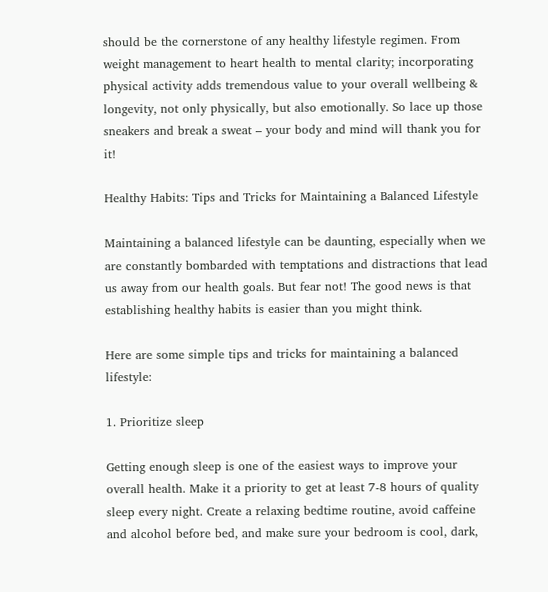should be the cornerstone of any healthy lifestyle regimen. From weight management to heart health to mental clarity; incorporating physical activity adds tremendous value to your overall wellbeing & longevity, not only physically, but also emotionally. So lace up those sneakers and break a sweat – your body and mind will thank you for it!

Healthy Habits: Tips and Tricks for Maintaining a Balanced Lifestyle

Maintaining a balanced lifestyle can be daunting, especially when we are constantly bombarded with temptations and distractions that lead us away from our health goals. But fear not! The good news is that establishing healthy habits is easier than you might think.

Here are some simple tips and tricks for maintaining a balanced lifestyle:

1. Prioritize sleep

Getting enough sleep is one of the easiest ways to improve your overall health. Make it a priority to get at least 7-8 hours of quality sleep every night. Create a relaxing bedtime routine, avoid caffeine and alcohol before bed, and make sure your bedroom is cool, dark,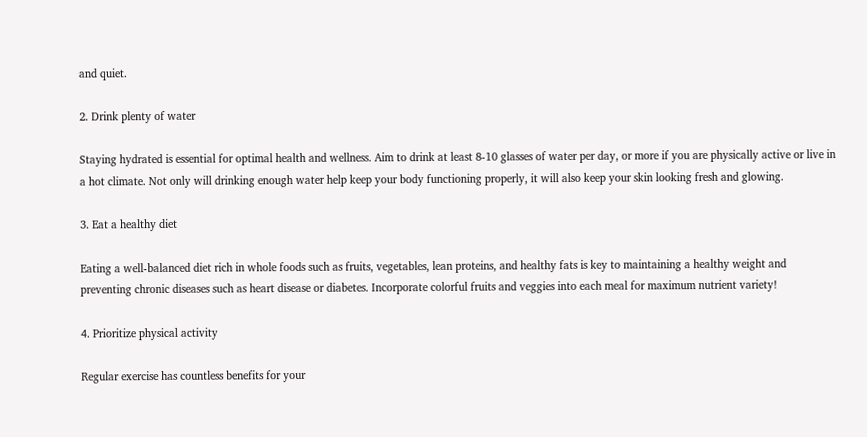and quiet.

2. Drink plenty of water

Staying hydrated is essential for optimal health and wellness. Aim to drink at least 8-10 glasses of water per day, or more if you are physically active or live in a hot climate. Not only will drinking enough water help keep your body functioning properly, it will also keep your skin looking fresh and glowing.

3. Eat a healthy diet

Eating a well-balanced diet rich in whole foods such as fruits, vegetables, lean proteins, and healthy fats is key to maintaining a healthy weight and preventing chronic diseases such as heart disease or diabetes. Incorporate colorful fruits and veggies into each meal for maximum nutrient variety!

4. Prioritize physical activity

Regular exercise has countless benefits for your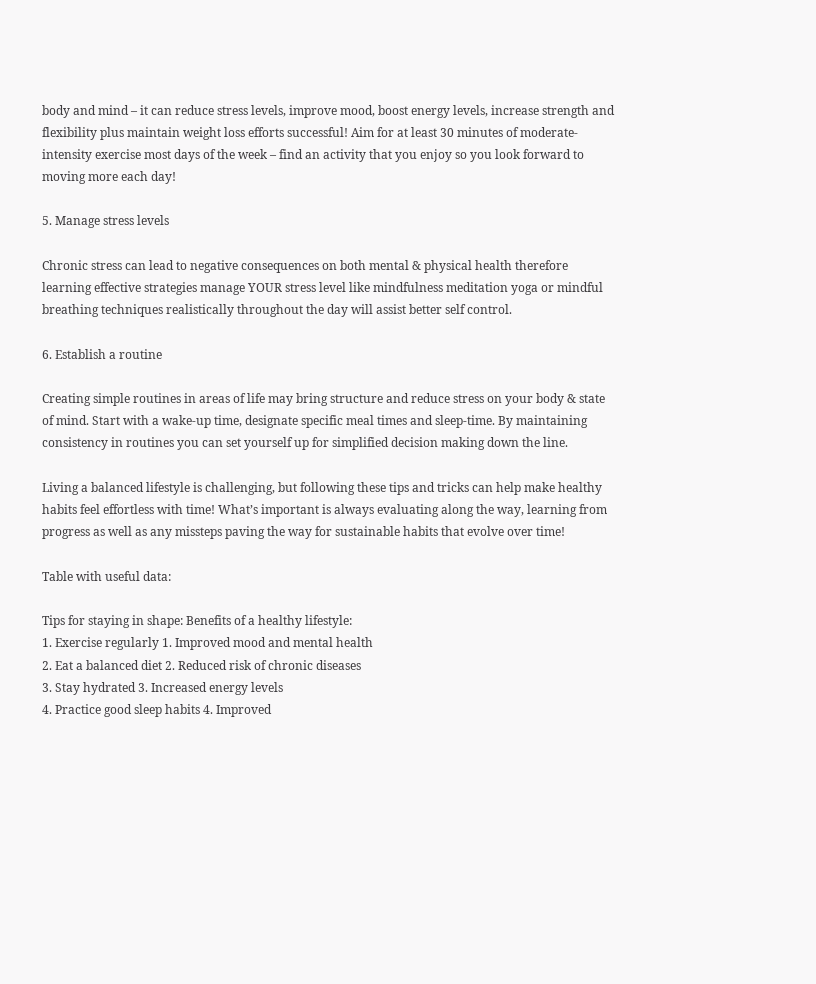body and mind – it can reduce stress levels, improve mood, boost energy levels, increase strength and flexibility plus maintain weight loss efforts successful! Aim for at least 30 minutes of moderate-intensity exercise most days of the week – find an activity that you enjoy so you look forward to moving more each day!

5. Manage stress levels

Chronic stress can lead to negative consequences on both mental & physical health therefore learning effective strategies manage YOUR stress level like mindfulness meditation yoga or mindful breathing techniques realistically throughout the day will assist better self control.

6. Establish a routine

Creating simple routines in areas of life may bring structure and reduce stress on your body & state of mind. Start with a wake-up time, designate specific meal times and sleep-time. By maintaining consistency in routines you can set yourself up for simplified decision making down the line.

Living a balanced lifestyle is challenging, but following these tips and tricks can help make healthy habits feel effortless with time! What’s important is always evaluating along the way, learning from progress as well as any missteps paving the way for sustainable habits that evolve over time!

Table with useful data:

Tips for staying in shape: Benefits of a healthy lifestyle:
1. Exercise regularly 1. Improved mood and mental health
2. Eat a balanced diet 2. Reduced risk of chronic diseases
3. Stay hydrated 3. Increased energy levels
4. Practice good sleep habits 4. Improved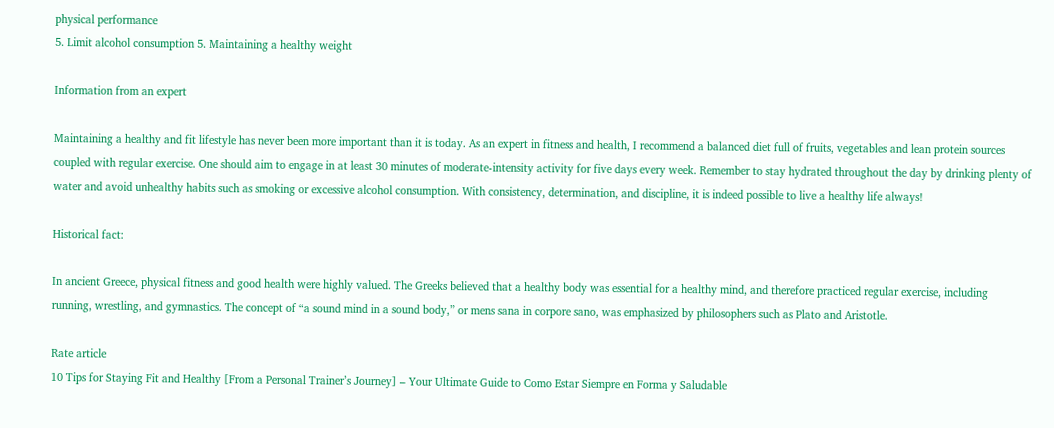physical performance
5. Limit alcohol consumption 5. Maintaining a healthy weight

Information from an expert

Maintaining a healthy and fit lifestyle has never been more important than it is today. As an expert in fitness and health, I recommend a balanced diet full of fruits, vegetables and lean protein sources coupled with regular exercise. One should aim to engage in at least 30 minutes of moderate-intensity activity for five days every week. Remember to stay hydrated throughout the day by drinking plenty of water and avoid unhealthy habits such as smoking or excessive alcohol consumption. With consistency, determination, and discipline, it is indeed possible to live a healthy life always!

Historical fact:

In ancient Greece, physical fitness and good health were highly valued. The Greeks believed that a healthy body was essential for a healthy mind, and therefore practiced regular exercise, including running, wrestling, and gymnastics. The concept of “a sound mind in a sound body,” or mens sana in corpore sano, was emphasized by philosophers such as Plato and Aristotle.

Rate article
10 Tips for Staying Fit and Healthy [From a Personal Trainer’s Journey] – Your Ultimate Guide to Como Estar Siempre en Forma y Saludable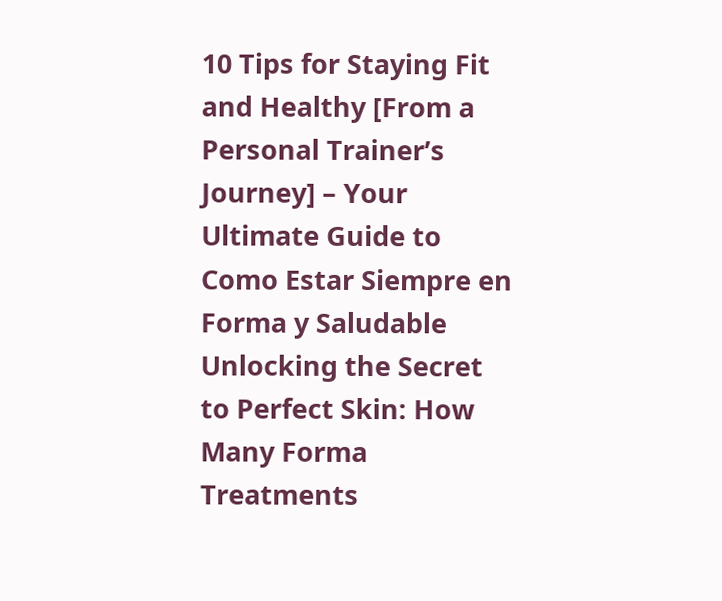10 Tips for Staying Fit and Healthy [From a Personal Trainer’s Journey] – Your Ultimate Guide to Como Estar Siempre en Forma y Saludable
Unlocking the Secret to Perfect Skin: How Many Forma Treatments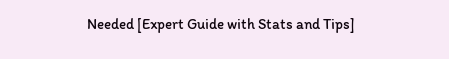Needed [Expert Guide with Stats and Tips]